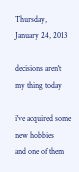Thursday, January 24, 2013

decisions aren't my thing today

i've acquired some new hobbies
and one of them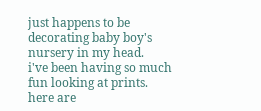just happens to be decorating baby boy's nursery in my head.
i've been having so much fun looking at prints.
here are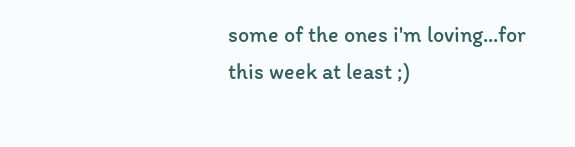some of the ones i'm loving...for this week at least ;)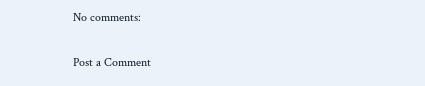No comments:

Post a Comment